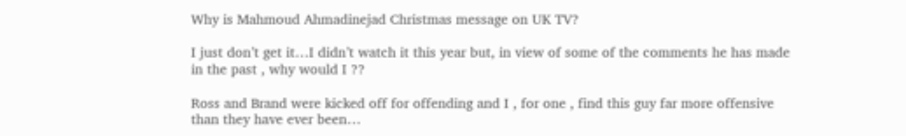Why is Mahmoud Ahmadinejad Christmas message on UK TV?

I just don’t get it…I didn’t watch it this year but, in view of some of the comments he has made in the past , why would I ??

Ross and Brand were kicked off for offending and I , for one , find this guy far more offensive than they have ever been…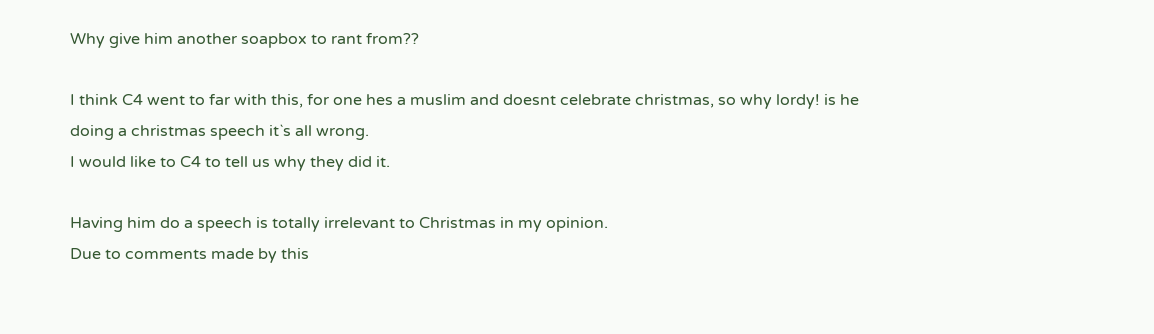Why give him another soapbox to rant from??

I think C4 went to far with this, for one hes a muslim and doesnt celebrate christmas, so why lordy! is he doing a christmas speech it`s all wrong.
I would like to C4 to tell us why they did it.

Having him do a speech is totally irrelevant to Christmas in my opinion.
Due to comments made by this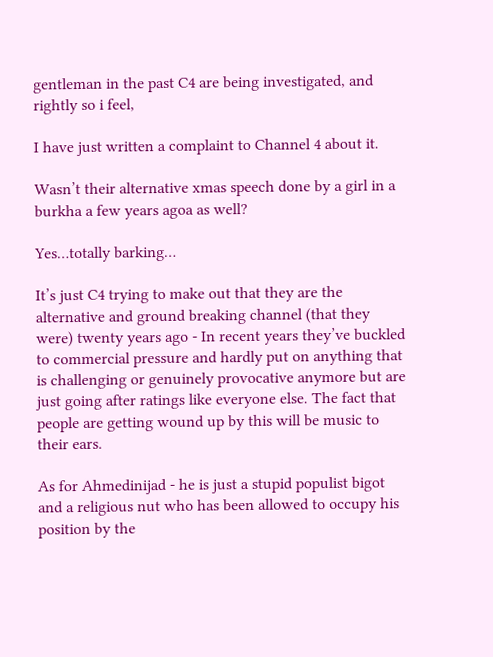gentleman in the past C4 are being investigated, and rightly so i feel,

I have just written a complaint to Channel 4 about it.

Wasn’t their alternative xmas speech done by a girl in a burkha a few years agoa as well?

Yes…totally barking…

It’s just C4 trying to make out that they are the alternative and ground breaking channel (that they were) twenty years ago - In recent years they’ve buckled to commercial pressure and hardly put on anything that is challenging or genuinely provocative anymore but are just going after ratings like everyone else. The fact that people are getting wound up by this will be music to their ears.

As for Ahmedinijad - he is just a stupid populist bigot and a religious nut who has been allowed to occupy his position by the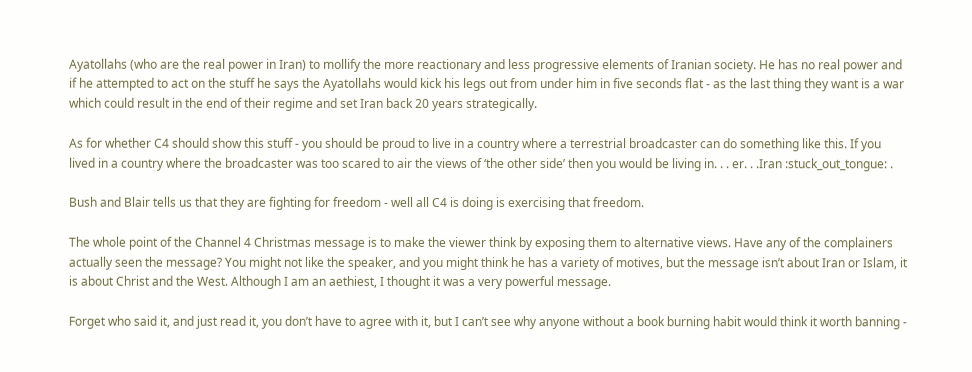Ayatollahs (who are the real power in Iran) to mollify the more reactionary and less progressive elements of Iranian society. He has no real power and if he attempted to act on the stuff he says the Ayatollahs would kick his legs out from under him in five seconds flat - as the last thing they want is a war which could result in the end of their regime and set Iran back 20 years strategically.

As for whether C4 should show this stuff - you should be proud to live in a country where a terrestrial broadcaster can do something like this. If you lived in a country where the broadcaster was too scared to air the views of ‘the other side’ then you would be living in. . . er. . .Iran :stuck_out_tongue: .

Bush and Blair tells us that they are fighting for freedom - well all C4 is doing is exercising that freedom.

The whole point of the Channel 4 Christmas message is to make the viewer think by exposing them to alternative views. Have any of the complainers actually seen the message? You might not like the speaker, and you might think he has a variety of motives, but the message isn’t about Iran or Islam, it is about Christ and the West. Although I am an aethiest, I thought it was a very powerful message.

Forget who said it, and just read it, you don’t have to agree with it, but I can’t see why anyone without a book burning habit would think it worth banning -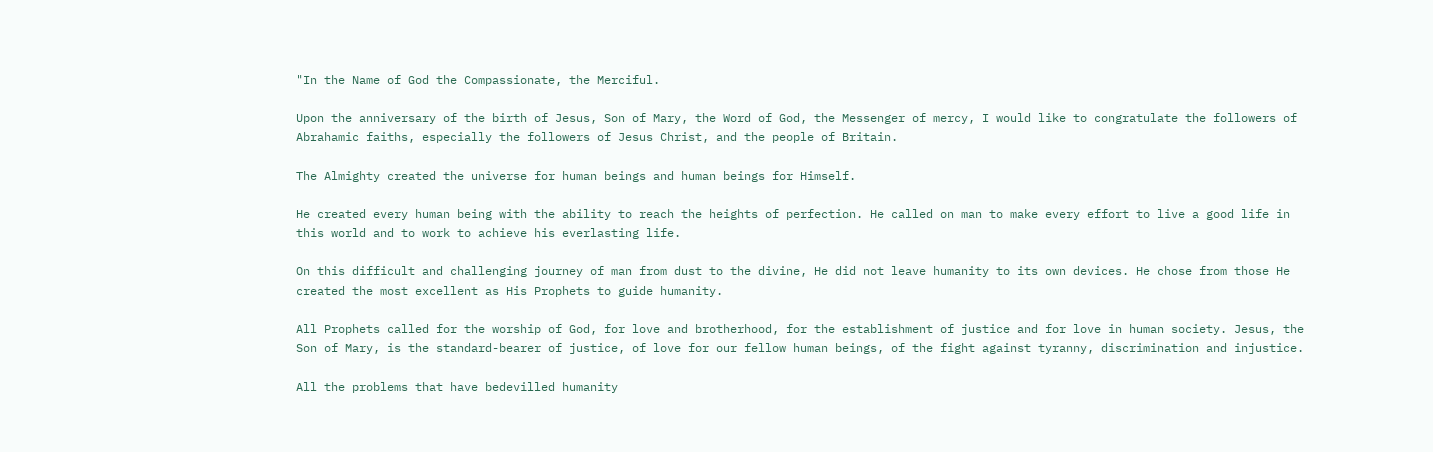"In the Name of God the Compassionate, the Merciful.

Upon the anniversary of the birth of Jesus, Son of Mary, the Word of God, the Messenger of mercy, I would like to congratulate the followers of Abrahamic faiths, especially the followers of Jesus Christ, and the people of Britain.

The Almighty created the universe for human beings and human beings for Himself.

He created every human being with the ability to reach the heights of perfection. He called on man to make every effort to live a good life in this world and to work to achieve his everlasting life.

On this difficult and challenging journey of man from dust to the divine, He did not leave humanity to its own devices. He chose from those He created the most excellent as His Prophets to guide humanity.

All Prophets called for the worship of God, for love and brotherhood, for the establishment of justice and for love in human society. Jesus, the Son of Mary, is the standard-bearer of justice, of love for our fellow human beings, of the fight against tyranny, discrimination and injustice.

All the problems that have bedevilled humanity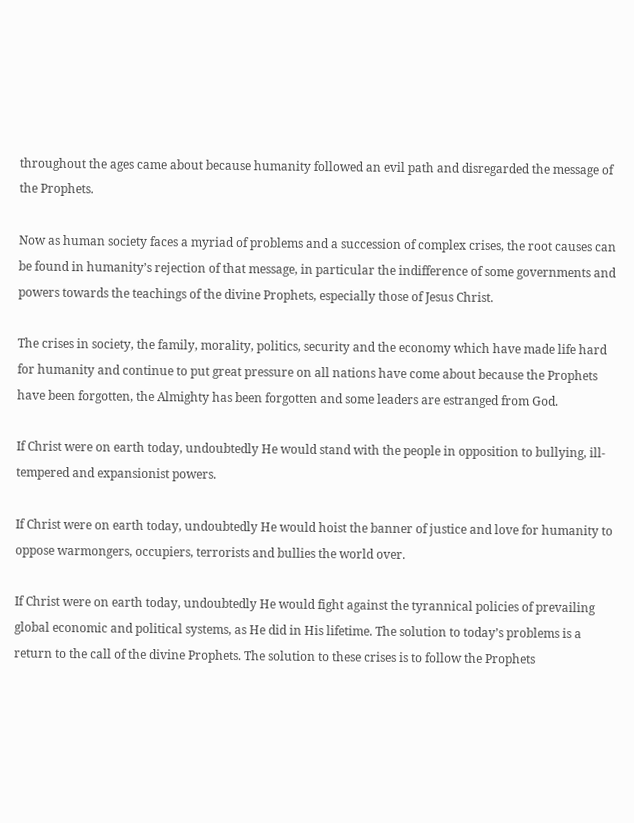throughout the ages came about because humanity followed an evil path and disregarded the message of the Prophets.

Now as human society faces a myriad of problems and a succession of complex crises, the root causes can be found in humanity’s rejection of that message, in particular the indifference of some governments and powers towards the teachings of the divine Prophets, especially those of Jesus Christ.

The crises in society, the family, morality, politics, security and the economy which have made life hard for humanity and continue to put great pressure on all nations have come about because the Prophets have been forgotten, the Almighty has been forgotten and some leaders are estranged from God.

If Christ were on earth today, undoubtedly He would stand with the people in opposition to bullying, ill-tempered and expansionist powers.

If Christ were on earth today, undoubtedly He would hoist the banner of justice and love for humanity to oppose warmongers, occupiers, terrorists and bullies the world over.

If Christ were on earth today, undoubtedly He would fight against the tyrannical policies of prevailing global economic and political systems, as He did in His lifetime. The solution to today’s problems is a return to the call of the divine Prophets. The solution to these crises is to follow the Prophets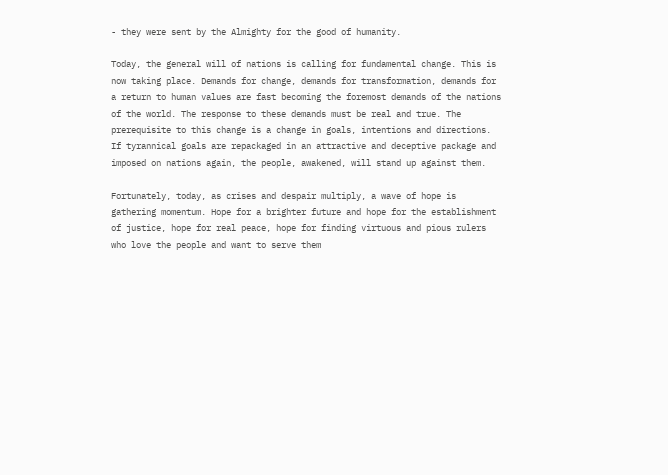- they were sent by the Almighty for the good of humanity.

Today, the general will of nations is calling for fundamental change. This is now taking place. Demands for change, demands for transformation, demands for a return to human values are fast becoming the foremost demands of the nations of the world. The response to these demands must be real and true. The prerequisite to this change is a change in goals, intentions and directions. If tyrannical goals are repackaged in an attractive and deceptive package and imposed on nations again, the people, awakened, will stand up against them.

Fortunately, today, as crises and despair multiply, a wave of hope is gathering momentum. Hope for a brighter future and hope for the establishment of justice, hope for real peace, hope for finding virtuous and pious rulers who love the people and want to serve them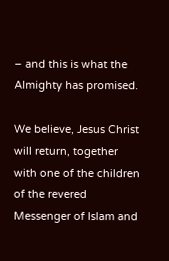– and this is what the Almighty has promised.

We believe, Jesus Christ will return, together with one of the children of the revered Messenger of Islam and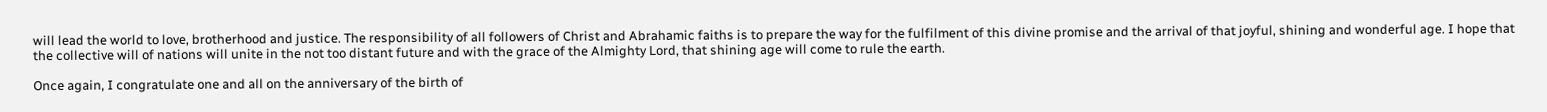will lead the world to love, brotherhood and justice. The responsibility of all followers of Christ and Abrahamic faiths is to prepare the way for the fulfilment of this divine promise and the arrival of that joyful, shining and wonderful age. I hope that the collective will of nations will unite in the not too distant future and with the grace of the Almighty Lord, that shining age will come to rule the earth.

Once again, I congratulate one and all on the anniversary of the birth of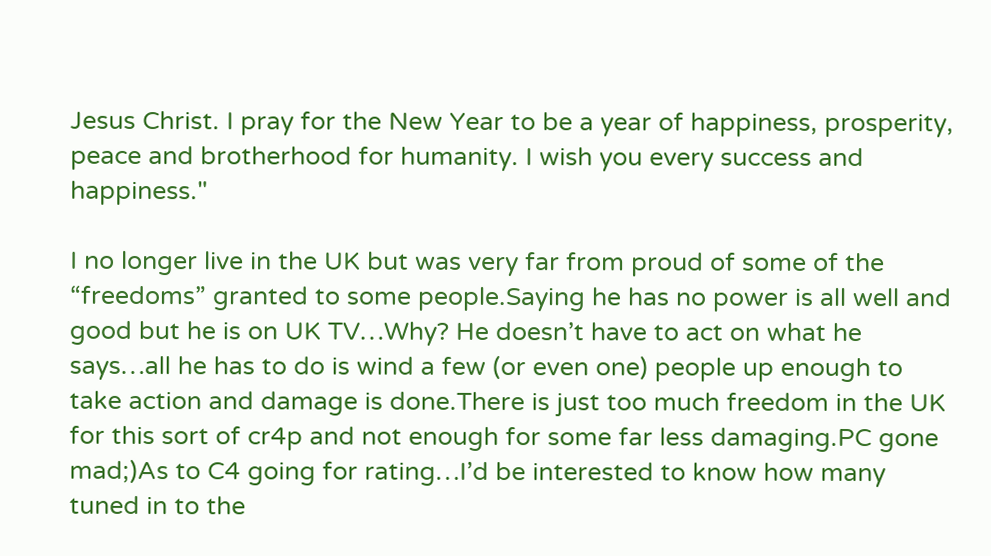Jesus Christ. I pray for the New Year to be a year of happiness, prosperity, peace and brotherhood for humanity. I wish you every success and happiness."

I no longer live in the UK but was very far from proud of some of the “freedoms” granted to some people.Saying he has no power is all well and good but he is on UK TV…Why? He doesn’t have to act on what he says…all he has to do is wind a few (or even one) people up enough to take action and damage is done.There is just too much freedom in the UK for this sort of cr4p and not enough for some far less damaging.PC gone mad;)As to C4 going for rating…I’d be interested to know how many tuned in to the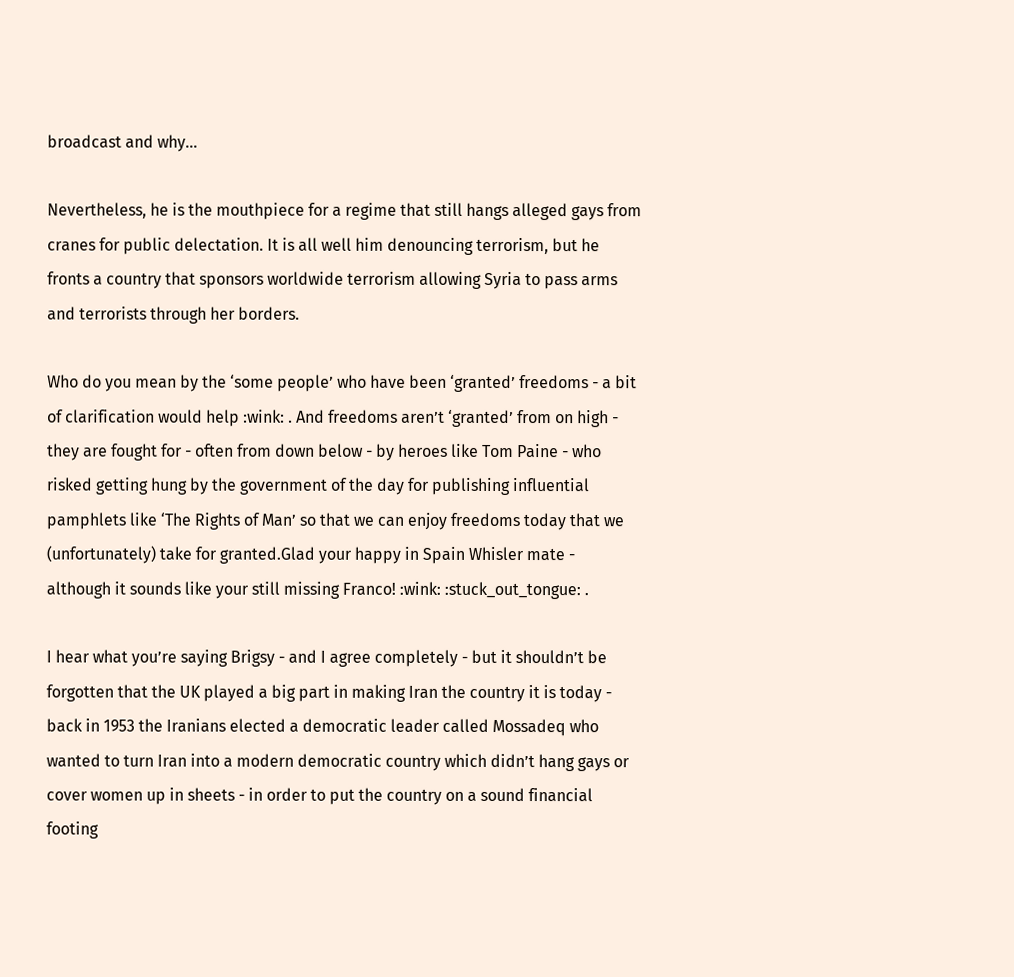broadcast and why…

Nevertheless, he is the mouthpiece for a regime that still hangs alleged gays from cranes for public delectation. It is all well him denouncing terrorism, but he fronts a country that sponsors worldwide terrorism allowing Syria to pass arms and terrorists through her borders.

Who do you mean by the ‘some people’ who have been ‘granted’ freedoms - a bit of clarification would help :wink: . And freedoms aren’t ‘granted’ from on high - they are fought for - often from down below - by heroes like Tom Paine - who risked getting hung by the government of the day for publishing influential pamphlets like ‘The Rights of Man’ so that we can enjoy freedoms today that we (unfortunately) take for granted.Glad your happy in Spain Whisler mate - although it sounds like your still missing Franco! :wink: :stuck_out_tongue: .

I hear what you’re saying Brigsy - and I agree completely - but it shouldn’t be forgotten that the UK played a big part in making Iran the country it is today - back in 1953 the Iranians elected a democratic leader called Mossadeq who wanted to turn Iran into a modern democratic country which didn’t hang gays or cover women up in sheets - in order to put the country on a sound financial footing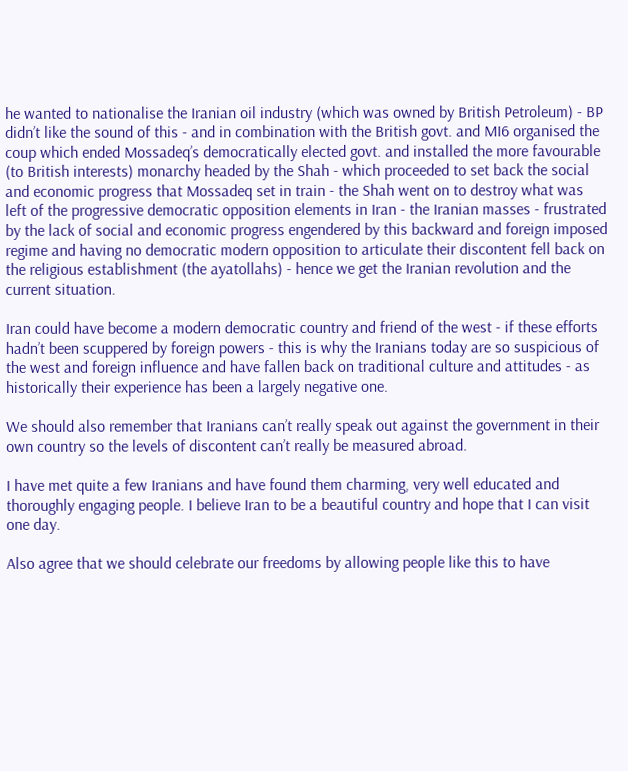he wanted to nationalise the Iranian oil industry (which was owned by British Petroleum) - BP didn’t like the sound of this - and in combination with the British govt. and MI6 organised the coup which ended Mossadeq’s democratically elected govt. and installed the more favourable (to British interests) monarchy headed by the Shah - which proceeded to set back the social and economic progress that Mossadeq set in train - the Shah went on to destroy what was left of the progressive democratic opposition elements in Iran - the Iranian masses - frustrated by the lack of social and economic progress engendered by this backward and foreign imposed regime and having no democratic modern opposition to articulate their discontent fell back on the religious establishment (the ayatollahs) - hence we get the Iranian revolution and the current situation.

Iran could have become a modern democratic country and friend of the west - if these efforts hadn’t been scuppered by foreign powers - this is why the Iranians today are so suspicious of the west and foreign influence and have fallen back on traditional culture and attitudes - as historically their experience has been a largely negative one.

We should also remember that Iranians can’t really speak out against the government in their own country so the levels of discontent can’t really be measured abroad.

I have met quite a few Iranians and have found them charming, very well educated and thoroughly engaging people. I believe Iran to be a beautiful country and hope that I can visit one day.

Also agree that we should celebrate our freedoms by allowing people like this to have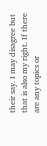their say. I may disagree but that is also my right. If there are any topics or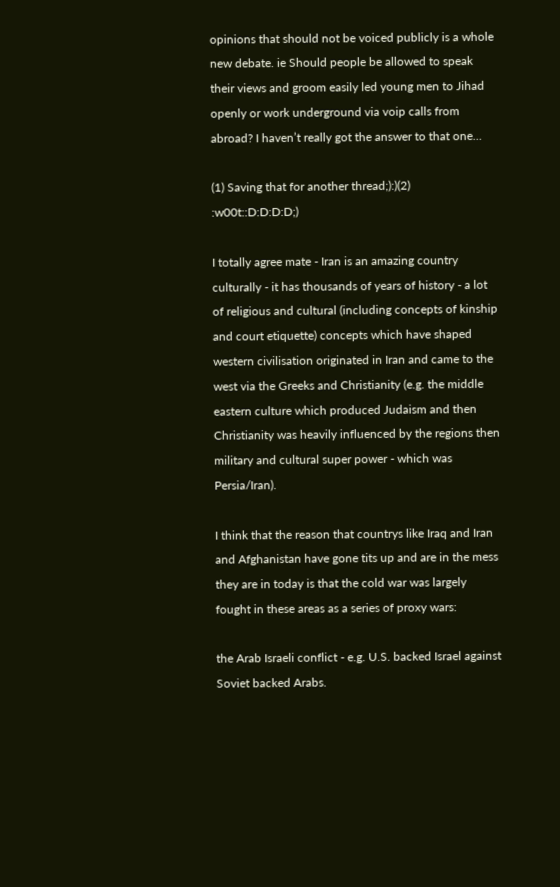opinions that should not be voiced publicly is a whole new debate. ie Should people be allowed to speak their views and groom easily led young men to Jihad openly or work underground via voip calls from abroad? I haven’t really got the answer to that one…

(1) Saving that for another thread;):)(2) :w00t::D:D:D:D;)

I totally agree mate - Iran is an amazing country culturally - it has thousands of years of history - a lot of religious and cultural (including concepts of kinship and court etiquette) concepts which have shaped western civilisation originated in Iran and came to the west via the Greeks and Christianity (e.g. the middle eastern culture which produced Judaism and then Christianity was heavily influenced by the regions then military and cultural super power - which was Persia/Iran).

I think that the reason that countrys like Iraq and Iran and Afghanistan have gone tits up and are in the mess they are in today is that the cold war was largely fought in these areas as a series of proxy wars:

the Arab Israeli conflict - e.g. U.S. backed Israel against Soviet backed Arabs.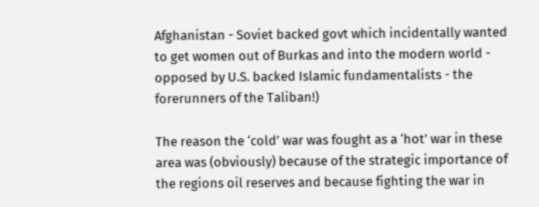Afghanistan - Soviet backed govt which incidentally wanted to get women out of Burkas and into the modern world - opposed by U.S. backed Islamic fundamentalists - the forerunners of the Taliban!)

The reason the ‘cold’ war was fought as a ‘hot’ war in these area was (obviously) because of the strategic importance of the regions oil reserves and because fighting the war in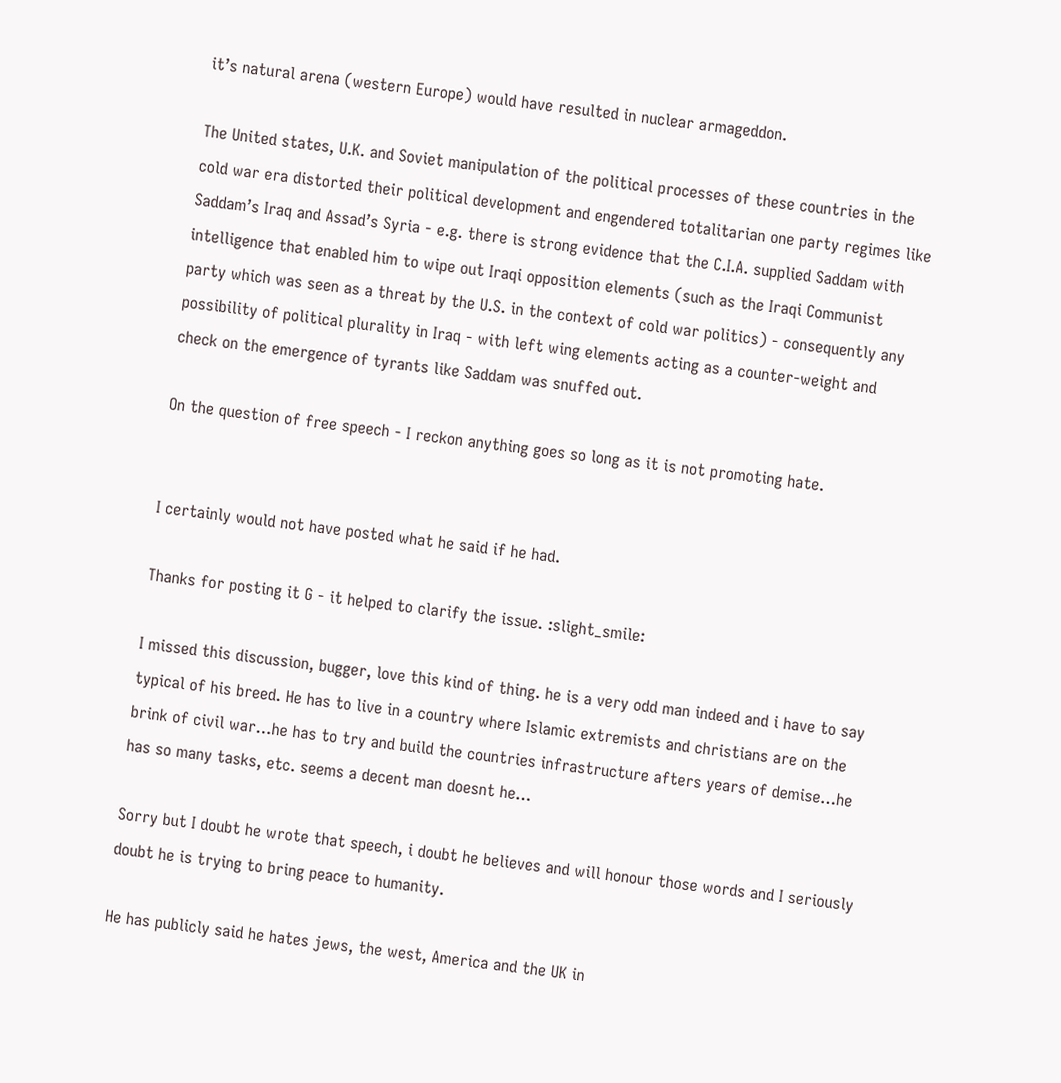it’s natural arena (western Europe) would have resulted in nuclear armageddon.

The United states, U.K. and Soviet manipulation of the political processes of these countries in the cold war era distorted their political development and engendered totalitarian one party regimes like Saddam’s Iraq and Assad’s Syria - e.g. there is strong evidence that the C.I.A. supplied Saddam with intelligence that enabled him to wipe out Iraqi opposition elements (such as the Iraqi Communist party which was seen as a threat by the U.S. in the context of cold war politics) - consequently any possibility of political plurality in Iraq - with left wing elements acting as a counter-weight and check on the emergence of tyrants like Saddam was snuffed out.

On the question of free speech - I reckon anything goes so long as it is not promoting hate.


I certainly would not have posted what he said if he had.

Thanks for posting it G - it helped to clarify the issue. :slight_smile:

I missed this discussion, bugger, love this kind of thing. he is a very odd man indeed and i have to say typical of his breed. He has to live in a country where Islamic extremists and christians are on the brink of civil war…he has to try and build the countries infrastructure afters years of demise…he has so many tasks, etc. seems a decent man doesnt he…

Sorry but I doubt he wrote that speech, i doubt he believes and will honour those words and I seriously doubt he is trying to bring peace to humanity.

He has publicly said he hates jews, the west, America and the UK in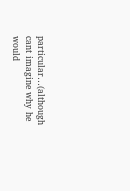particular…(although cant imagine why he would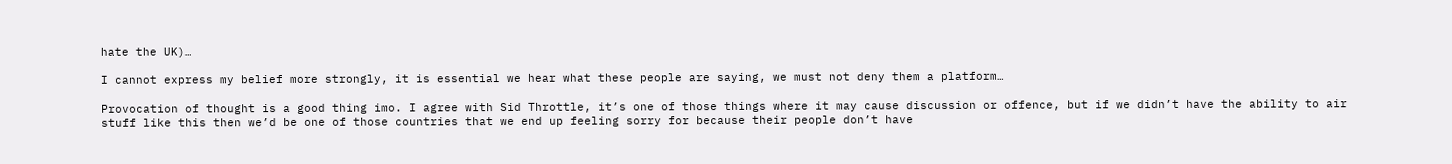hate the UK)…

I cannot express my belief more strongly, it is essential we hear what these people are saying, we must not deny them a platform…

Provocation of thought is a good thing imo. I agree with Sid Throttle, it’s one of those things where it may cause discussion or offence, but if we didn’t have the ability to air stuff like this then we’d be one of those countries that we end up feeling sorry for because their people don’t have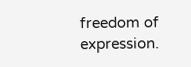freedom of expression.